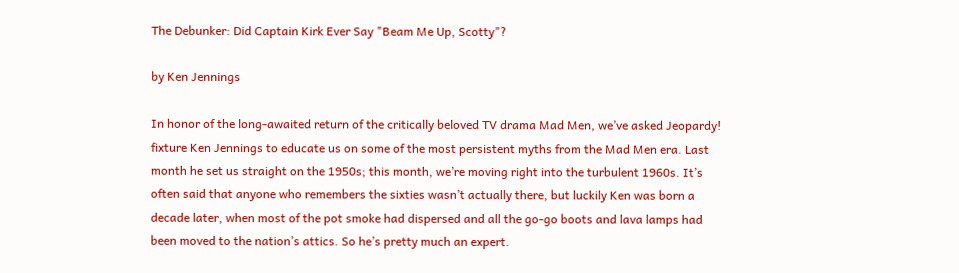The Debunker: Did Captain Kirk Ever Say "Beam Me Up, Scotty"?

by Ken Jennings

In honor of the long-awaited return of the critically beloved TV drama Mad Men, we’ve asked Jeopardy! fixture Ken Jennings to educate us on some of the most persistent myths from the Mad Men era. Last month he set us straight on the 1950s; this month, we’re moving right into the turbulent 1960s. It’s often said that anyone who remembers the sixties wasn’t actually there, but luckily Ken was born a decade later, when most of the pot smoke had dispersed and all the go-go boots and lava lamps had been moved to the nation’s attics. So he’s pretty much an expert.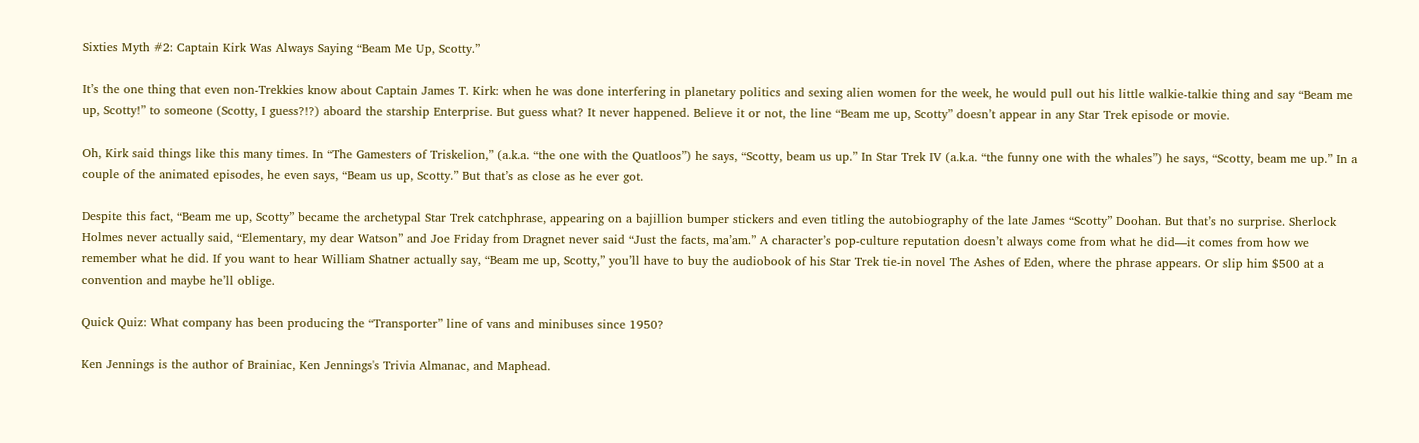Sixties Myth #2: Captain Kirk Was Always Saying “Beam Me Up, Scotty.”

It’s the one thing that even non-Trekkies know about Captain James T. Kirk: when he was done interfering in planetary politics and sexing alien women for the week, he would pull out his little walkie-talkie thing and say “Beam me up, Scotty!” to someone (Scotty, I guess?!?) aboard the starship Enterprise. But guess what? It never happened. Believe it or not, the line “Beam me up, Scotty” doesn’t appear in any Star Trek episode or movie.

Oh, Kirk said things like this many times. In “The Gamesters of Triskelion,” (a.k.a. “the one with the Quatloos”) he says, “Scotty, beam us up.” In Star Trek IV (a.k.a. “the funny one with the whales”) he says, “Scotty, beam me up.” In a couple of the animated episodes, he even says, “Beam us up, Scotty.” But that’s as close as he ever got.

Despite this fact, “Beam me up, Scotty” became the archetypal Star Trek catchphrase, appearing on a bajillion bumper stickers and even titling the autobiography of the late James “Scotty” Doohan. But that’s no surprise. Sherlock Holmes never actually said, “Elementary, my dear Watson” and Joe Friday from Dragnet never said “Just the facts, ma’am.” A character’s pop-culture reputation doesn’t always come from what he did—it comes from how we remember what he did. If you want to hear William Shatner actually say, “Beam me up, Scotty,” you’ll have to buy the audiobook of his Star Trek tie-in novel The Ashes of Eden, where the phrase appears. Or slip him $500 at a convention and maybe he’ll oblige.

Quick Quiz: What company has been producing the “Transporter” line of vans and minibuses since 1950?

Ken Jennings is the author of Brainiac, Ken Jennings's Trivia Almanac, and Maphead.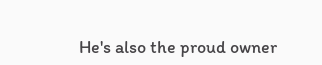He's also the proud owner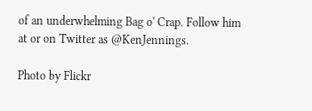of an underwhelming Bag o' Crap. Follow him at or on Twitter as @KenJennings.

Photo by Flickr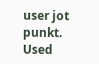user jot punkt. Used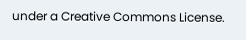under a Creative Commons License.